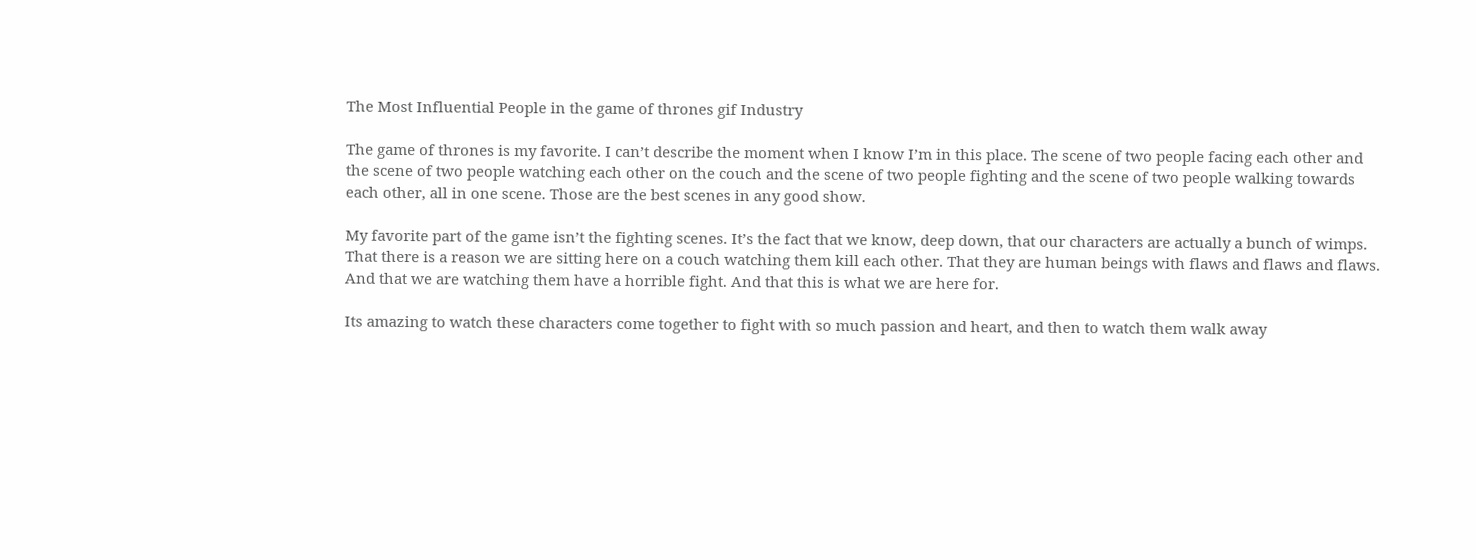The Most Influential People in the game of thrones gif Industry

The game of thrones is my favorite. I can’t describe the moment when I know I’m in this place. The scene of two people facing each other and the scene of two people watching each other on the couch and the scene of two people fighting and the scene of two people walking towards each other, all in one scene. Those are the best scenes in any good show.

My favorite part of the game isn’t the fighting scenes. It’s the fact that we know, deep down, that our characters are actually a bunch of wimps. That there is a reason we are sitting here on a couch watching them kill each other. That they are human beings with flaws and flaws and flaws. And that we are watching them have a horrible fight. And that this is what we are here for.

Its amazing to watch these characters come together to fight with so much passion and heart, and then to watch them walk away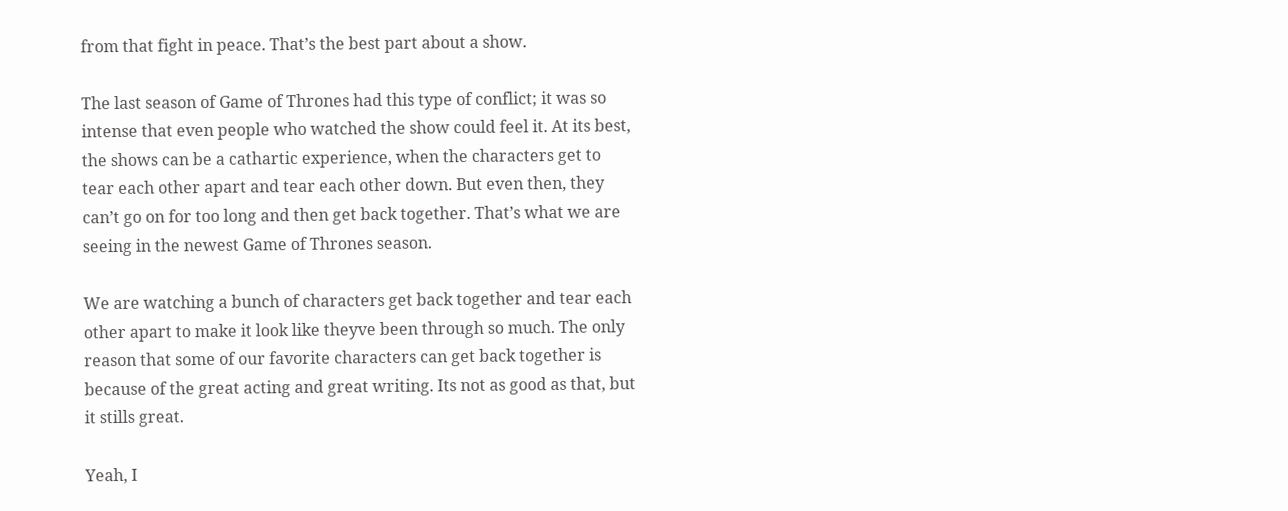from that fight in peace. That’s the best part about a show.

The last season of Game of Thrones had this type of conflict; it was so intense that even people who watched the show could feel it. At its best, the shows can be a cathartic experience, when the characters get to tear each other apart and tear each other down. But even then, they can’t go on for too long and then get back together. That’s what we are seeing in the newest Game of Thrones season.

We are watching a bunch of characters get back together and tear each other apart to make it look like theyve been through so much. The only reason that some of our favorite characters can get back together is because of the great acting and great writing. Its not as good as that, but it stills great.

Yeah, I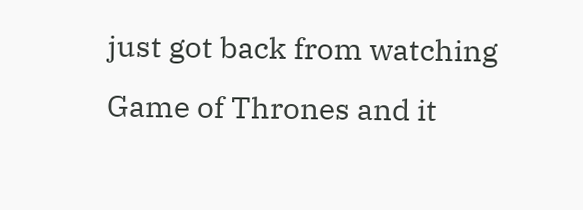just got back from watching Game of Thrones and it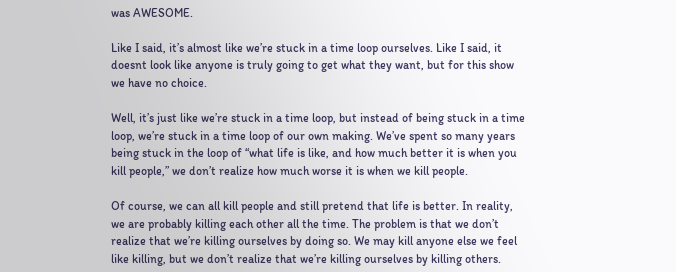was AWESOME.

Like I said, it’s almost like we’re stuck in a time loop ourselves. Like I said, it doesnt look like anyone is truly going to get what they want, but for this show we have no choice.

Well, it’s just like we’re stuck in a time loop, but instead of being stuck in a time loop, we’re stuck in a time loop of our own making. We’ve spent so many years being stuck in the loop of “what life is like, and how much better it is when you kill people,” we don’t realize how much worse it is when we kill people.

Of course, we can all kill people and still pretend that life is better. In reality, we are probably killing each other all the time. The problem is that we don’t realize that we’re killing ourselves by doing so. We may kill anyone else we feel like killing, but we don’t realize that we’re killing ourselves by killing others.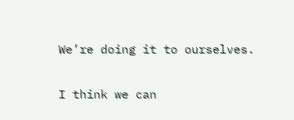We’re doing it to ourselves.

I think we can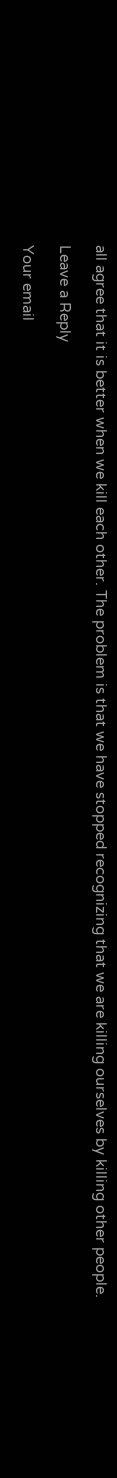all agree that it is better when we kill each other. The problem is that we have stopped recognizing that we are killing ourselves by killing other people.

Leave a Reply

Your email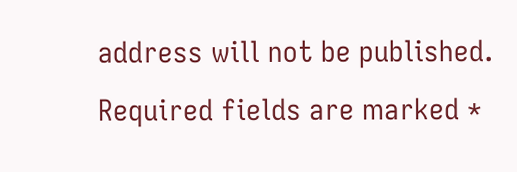address will not be published. Required fields are marked *